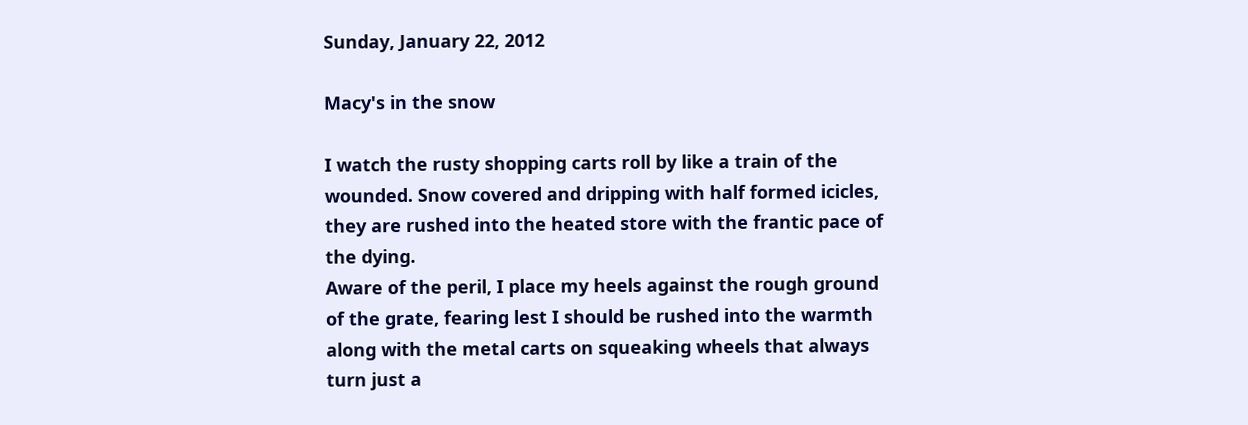Sunday, January 22, 2012

Macy's in the snow

I watch the rusty shopping carts roll by like a train of the wounded. Snow covered and dripping with half formed icicles, they are rushed into the heated store with the frantic pace of the dying.
Aware of the peril, I place my heels against the rough ground of the grate, fearing lest I should be rushed into the warmth along with the metal carts on squeaking wheels that always turn just a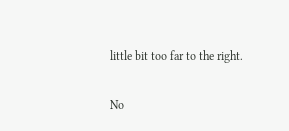little bit too far to the right.

No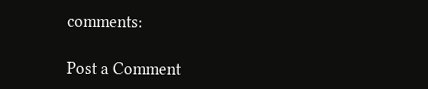comments:

Post a Comment